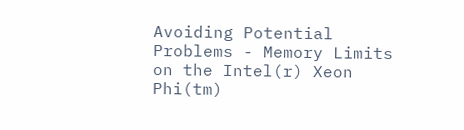Avoiding Potential Problems - Memory Limits on the Intel(r) Xeon Phi(tm)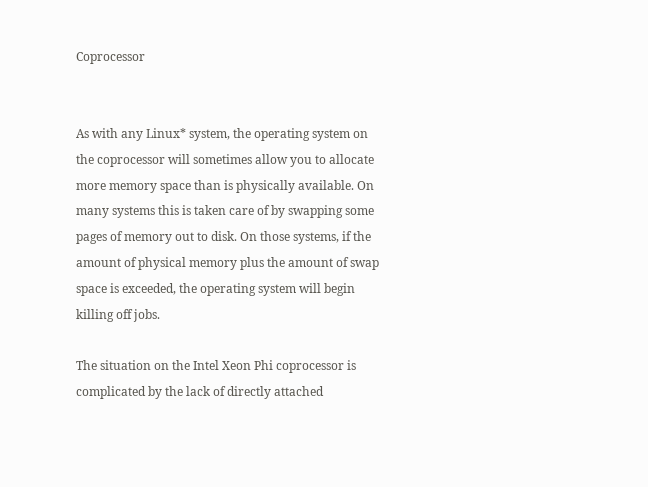Coprocessor


As with any Linux* system, the operating system on the coprocessor will sometimes allow you to allocate more memory space than is physically available. On many systems this is taken care of by swapping some pages of memory out to disk. On those systems, if the amount of physical memory plus the amount of swap space is exceeded, the operating system will begin killing off jobs.

The situation on the Intel Xeon Phi coprocessor is complicated by the lack of directly attached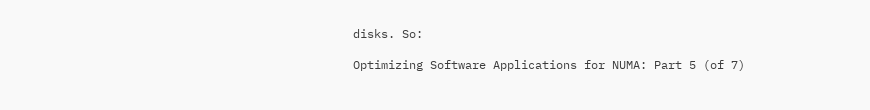disks. So:

Optimizing Software Applications for NUMA: Part 5 (of 7)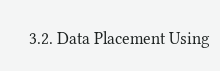3.2. Data Placement Using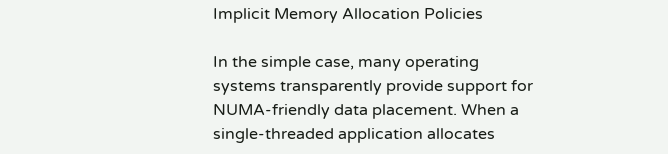Implicit Memory Allocation Policies

In the simple case, many operating systems transparently provide support for NUMA-friendly data placement. When a single-threaded application allocates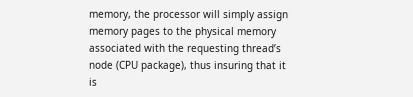memory, the processor will simply assign memory pages to the physical memory associated with the requesting thread’s node (CPU package), thus insuring that it is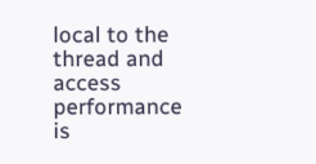local to the thread and access performance is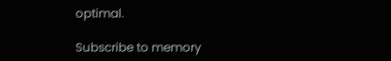optimal.

Subscribe to memory